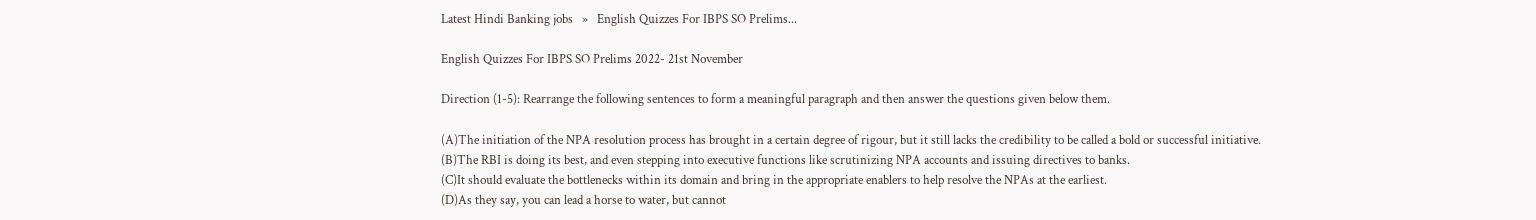Latest Hindi Banking jobs   »   English Quizzes For IBPS SO Prelims...

English Quizzes For IBPS SO Prelims 2022- 21st November

Direction (1-5): Rearrange the following sentences to form a meaningful paragraph and then answer the questions given below them.

(A)The initiation of the NPA resolution process has brought in a certain degree of rigour, but it still lacks the credibility to be called a bold or successful initiative.
(B)The RBI is doing its best, and even stepping into executive functions like scrutinizing NPA accounts and issuing directives to banks.
(C)It should evaluate the bottlenecks within its domain and bring in the appropriate enablers to help resolve the NPAs at the earliest.
(D)As they say, you can lead a horse to water, but cannot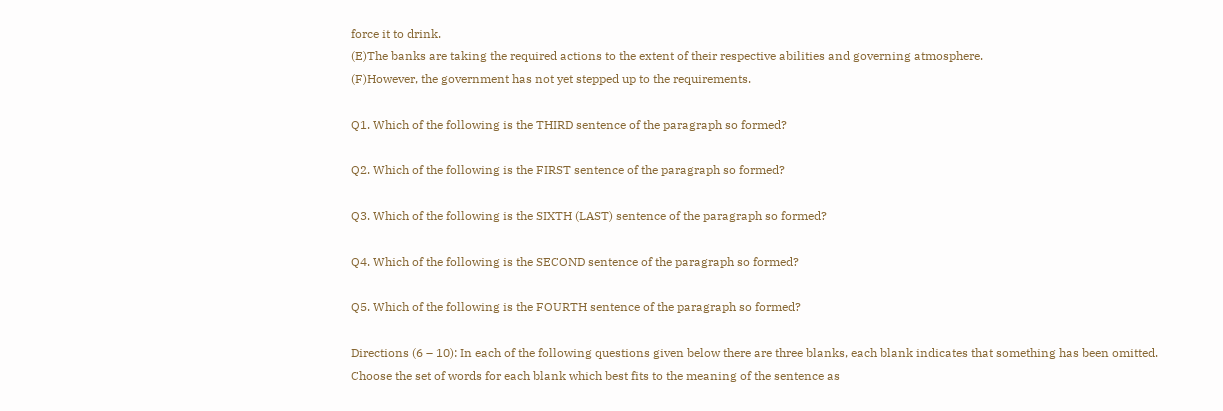force it to drink.
(E)The banks are taking the required actions to the extent of their respective abilities and governing atmosphere.
(F)However, the government has not yet stepped up to the requirements.

Q1. Which of the following is the THIRD sentence of the paragraph so formed?

Q2. Which of the following is the FIRST sentence of the paragraph so formed?

Q3. Which of the following is the SIXTH (LAST) sentence of the paragraph so formed?

Q4. Which of the following is the SECOND sentence of the paragraph so formed?

Q5. Which of the following is the FOURTH sentence of the paragraph so formed?

Directions (6 – 10): In each of the following questions given below there are three blanks, each blank indicates that something has been omitted. Choose the set of words for each blank which best fits to the meaning of the sentence as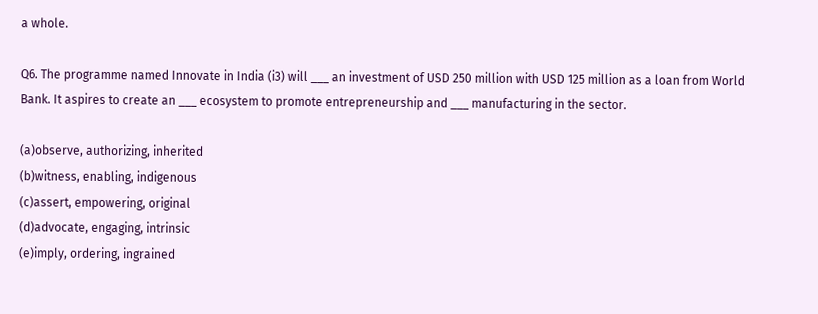a whole.

Q6. The programme named Innovate in India (i3) will ___ an investment of USD 250 million with USD 125 million as a loan from World Bank. It aspires to create an ___ ecosystem to promote entrepreneurship and ___ manufacturing in the sector.

(a)observe, authorizing, inherited
(b)witness, enabling, indigenous
(c)assert, empowering, original
(d)advocate, engaging, intrinsic
(e)imply, ordering, ingrained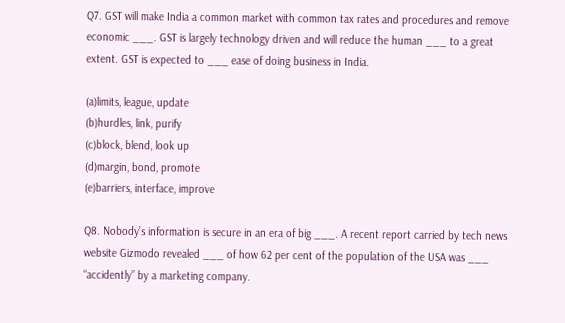Q7. GST will make India a common market with common tax rates and procedures and remove economic ___. GST is largely technology driven and will reduce the human ___ to a great extent. GST is expected to ___ ease of doing business in India.

(a)limits, league, update
(b)hurdles, link, purify
(c)block, blend, look up
(d)margin, bond, promote
(e)barriers, interface, improve

Q8. Nobody’s information is secure in an era of big ___. A recent report carried by tech news website Gizmodo revealed ___ of how 62 per cent of the population of the USA was ___ “accidently” by a marketing company.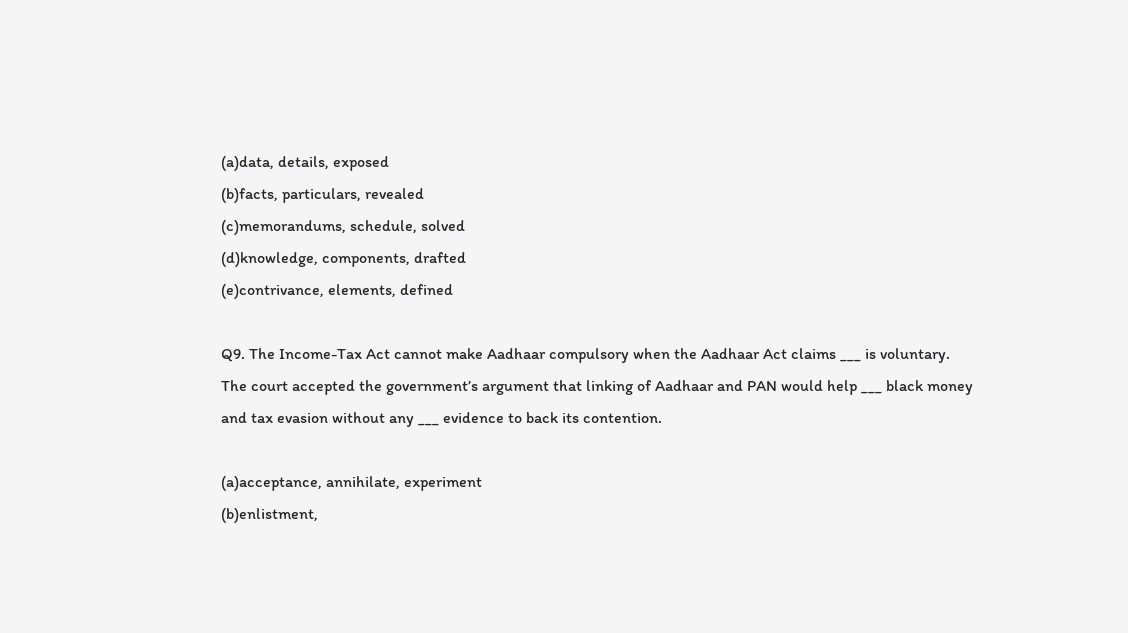(a)data, details, exposed
(b)facts, particulars, revealed
(c)memorandums, schedule, solved
(d)knowledge, components, drafted
(e)contrivance, elements, defined

Q9. The Income-Tax Act cannot make Aadhaar compulsory when the Aadhaar Act claims ___ is voluntary. The court accepted the government’s argument that linking of Aadhaar and PAN would help ___ black money and tax evasion without any ___ evidence to back its contention.

(a)acceptance, annihilate, experiment
(b)enlistment,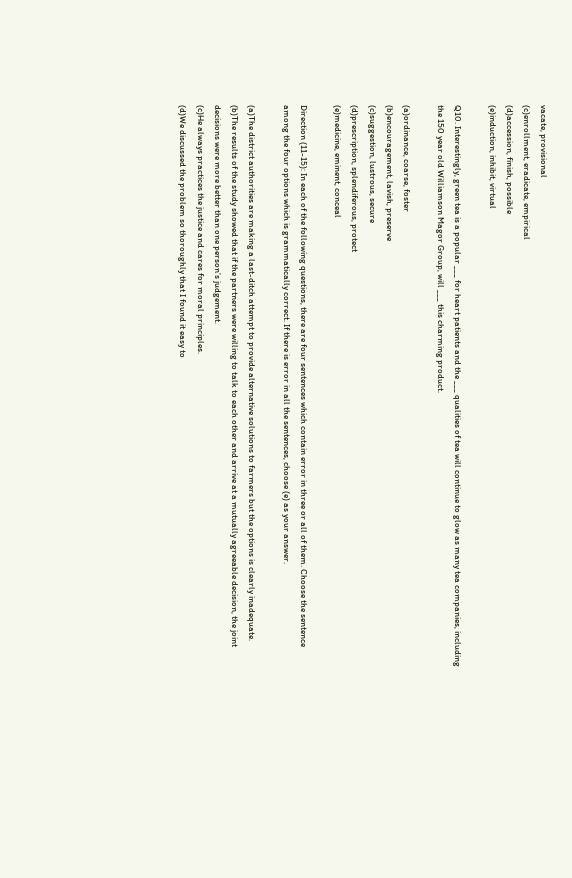vacate, provisional
(c)enrollment, eradicate, empirical
(d)accession, finish, possible
(e)induction, inhibit, virtual

Q10. Interestingly, green tea is a popular ___ for heart patients and the ___ qualities of tea will continue to glow as many tea companies, including the 150 year old Williamson Magor Group, will ___ this charming product.

(a)ordinance, coarse, foster
(b)encouragement, lavish, preserve
(c)suggestion, lustrous, secure
(d)prescription, splendiferous, protect
(e)medicine, eminent, conceal

Direction (11-15): In each of the following questions, there are four sentences which contain error in three or all of them. Choose the sentence among the four options which is grammatically correct. If there is error in all the sentences, choose (e) as your answer.

(a)The district authorities are making a last-ditch attempt to provide alternative solutions to farmers but the options is clearly inadequate.
(b)The results of the study showed that if the partners were willing to talk to each other and arrive at a mutually agreeable decision, the joint decisions were more better than one person’s judgement.
(c)He always practices the justice and cares for moral principles.
(d)We discussed the problem so thoroughly that I found it easy to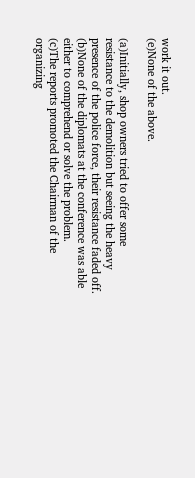work it out.
(e)None of the above.

(a)Initially, shop owners tried to offer some resistance to the demolition but seeing the heavy presence of the police force, their resistance faded off.
(b)None of the diplomats at the conference was able either to comprehend or solve the problem.
(c)The reports promoted the Chairman of the organizing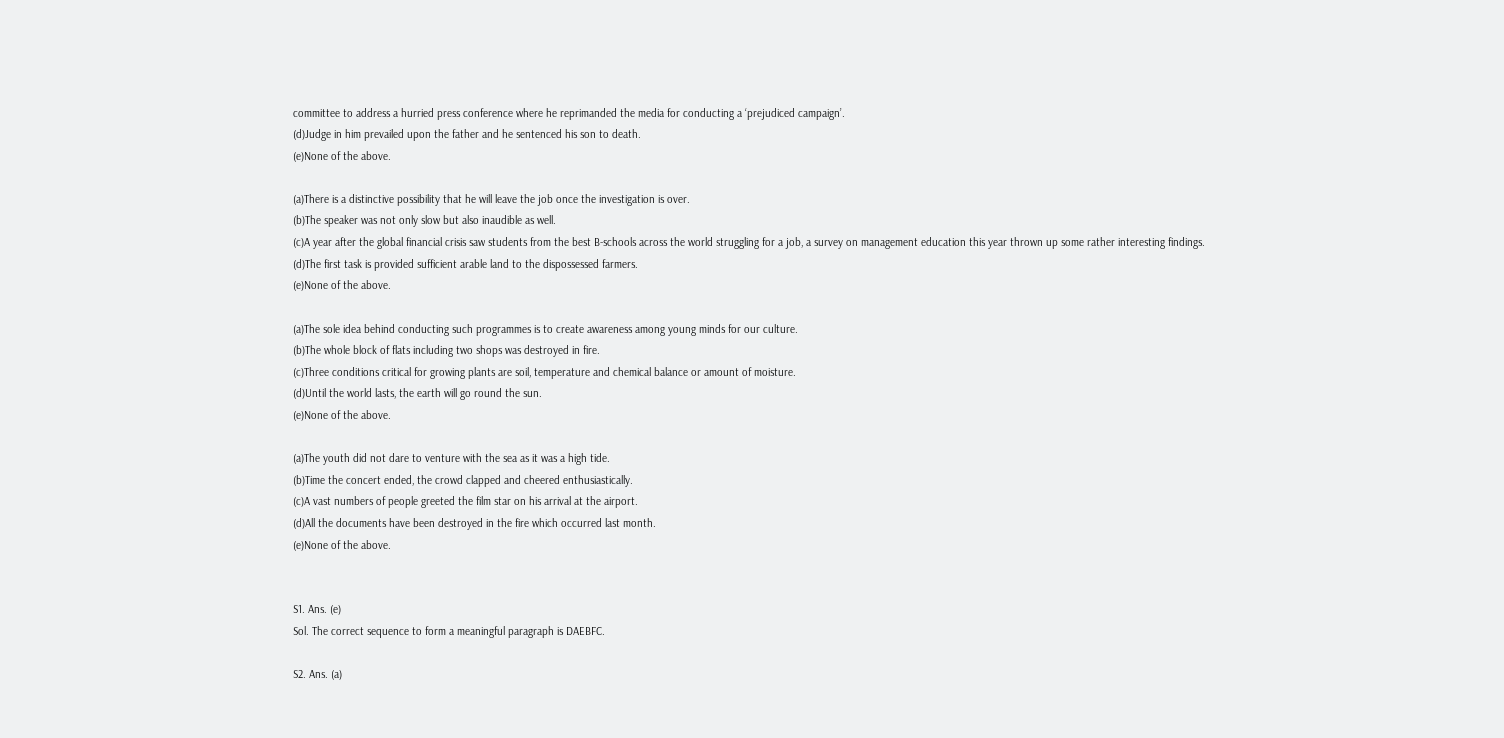committee to address a hurried press conference where he reprimanded the media for conducting a ‘prejudiced campaign’.
(d)Judge in him prevailed upon the father and he sentenced his son to death.
(e)None of the above.

(a)There is a distinctive possibility that he will leave the job once the investigation is over.
(b)The speaker was not only slow but also inaudible as well.
(c)A year after the global financial crisis saw students from the best B-schools across the world struggling for a job, a survey on management education this year thrown up some rather interesting findings.
(d)The first task is provided sufficient arable land to the dispossessed farmers.
(e)None of the above.

(a)The sole idea behind conducting such programmes is to create awareness among young minds for our culture.
(b)The whole block of flats including two shops was destroyed in fire.
(c)Three conditions critical for growing plants are soil, temperature and chemical balance or amount of moisture.
(d)Until the world lasts, the earth will go round the sun.
(e)None of the above.

(a)The youth did not dare to venture with the sea as it was a high tide.
(b)Time the concert ended, the crowd clapped and cheered enthusiastically.
(c)A vast numbers of people greeted the film star on his arrival at the airport.
(d)All the documents have been destroyed in the fire which occurred last month.
(e)None of the above.


S1. Ans. (e)
Sol. The correct sequence to form a meaningful paragraph is DAEBFC.

S2. Ans. (a)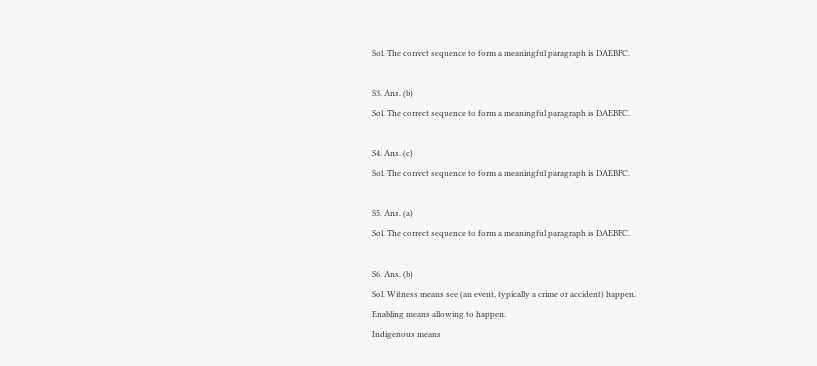Sol. The correct sequence to form a meaningful paragraph is DAEBFC.

S3. Ans. (b)
Sol. The correct sequence to form a meaningful paragraph is DAEBFC.

S4. Ans. (c)
Sol. The correct sequence to form a meaningful paragraph is DAEBFC.

S5. Ans. (a)
Sol. The correct sequence to form a meaningful paragraph is DAEBFC.

S6. Ans. (b)
Sol. Witness means see (an event, typically a crime or accident) happen.
Enabling means allowing to happen.
Indigenous means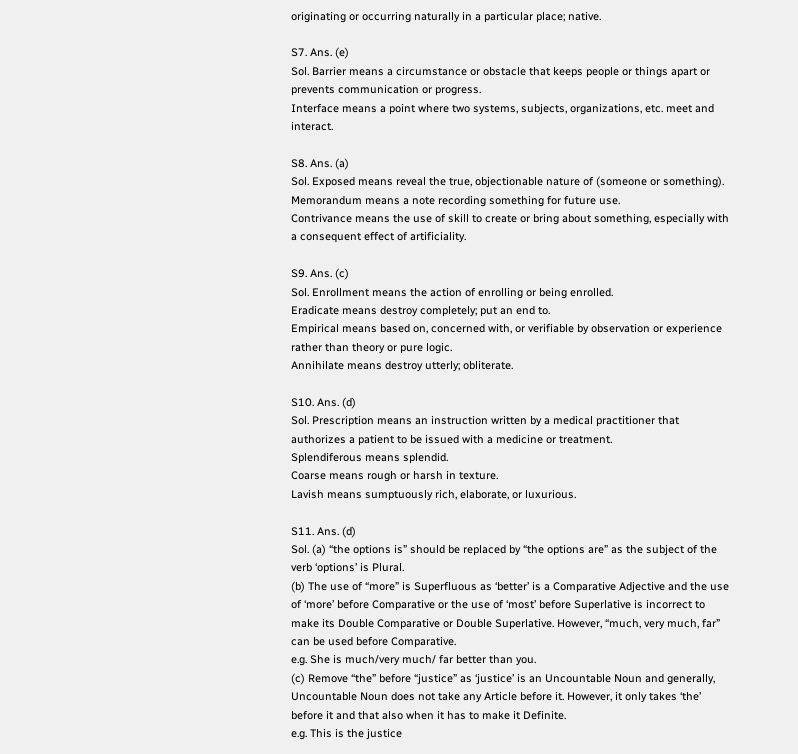originating or occurring naturally in a particular place; native.

S7. Ans. (e)
Sol. Barrier means a circumstance or obstacle that keeps people or things apart or prevents communication or progress.
Interface means a point where two systems, subjects, organizations, etc. meet and interact.

S8. Ans. (a)
Sol. Exposed means reveal the true, objectionable nature of (someone or something).
Memorandum means a note recording something for future use.
Contrivance means the use of skill to create or bring about something, especially with a consequent effect of artificiality.

S9. Ans. (c)
Sol. Enrollment means the action of enrolling or being enrolled.
Eradicate means destroy completely; put an end to.
Empirical means based on, concerned with, or verifiable by observation or experience rather than theory or pure logic.
Annihilate means destroy utterly; obliterate.

S10. Ans. (d)
Sol. Prescription means an instruction written by a medical practitioner that authorizes a patient to be issued with a medicine or treatment.
Splendiferous means splendid.
Coarse means rough or harsh in texture.
Lavish means sumptuously rich, elaborate, or luxurious.

S11. Ans. (d)
Sol. (a) “the options is” should be replaced by “the options are” as the subject of the verb ‘options’ is Plural.
(b) The use of “more” is Superfluous as ‘better’ is a Comparative Adjective and the use of ‘more’ before Comparative or the use of ‘most’ before Superlative is incorrect to make its Double Comparative or Double Superlative. However, “much, very much, far” can be used before Comparative.
e.g. She is much/very much/ far better than you.
(c) Remove “the” before “justice” as ‘justice’ is an Uncountable Noun and generally, Uncountable Noun does not take any Article before it. However, it only takes ‘the’ before it and that also when it has to make it Definite.
e.g. This is the justice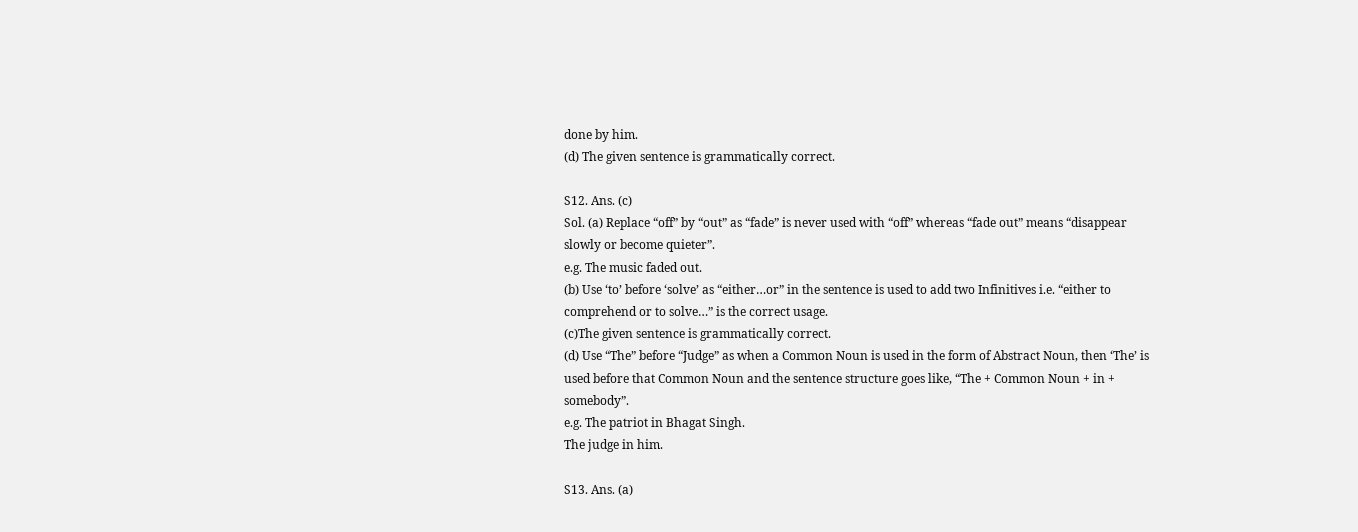done by him.
(d) The given sentence is grammatically correct.

S12. Ans. (c)
Sol. (a) Replace “off” by “out” as “fade” is never used with “off” whereas “fade out” means “disappear slowly or become quieter”.
e.g. The music faded out.
(b) Use ‘to’ before ‘solve’ as “either…or” in the sentence is used to add two Infinitives i.e. “either to comprehend or to solve…” is the correct usage.
(c)The given sentence is grammatically correct.
(d) Use “The” before “Judge” as when a Common Noun is used in the form of Abstract Noun, then ‘The’ is used before that Common Noun and the sentence structure goes like, “The + Common Noun + in + somebody”.
e.g. The patriot in Bhagat Singh.
The judge in him.

S13. Ans. (a)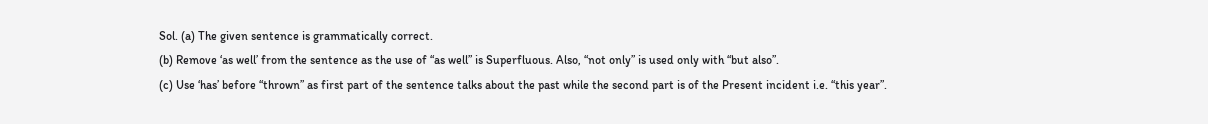Sol. (a) The given sentence is grammatically correct.
(b) Remove ‘as well’ from the sentence as the use of “as well” is Superfluous. Also, “not only” is used only with “but also”.
(c) Use ‘has’ before “thrown” as first part of the sentence talks about the past while the second part is of the Present incident i.e. “this year”.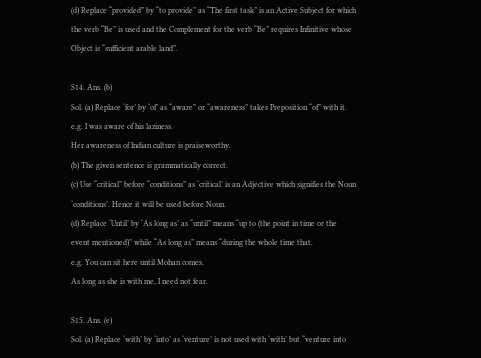(d) Replace “provided” by “to provide” as “The first task” is an Active Subject for which the verb “Be” is used and the Complement for the verb “Be” requires Infinitive whose Object is “sufficient arable land”.

S14. Ans. (b)
Sol. (a) Replace ‘for’ by ‘of’ as “aware” or “awareness” takes Preposition “of” with it.
e.g. I was aware of his laziness.
Her awareness of Indian culture is praiseworthy.
(b) The given sentence is grammatically correct.
(c) Use “critical” before “conditions” as ‘critical’ is an Adjective which signifies the Noun ‘conditions’. Hence it will be used before Noun.
(d) Replace ‘Until’ by ‘As long as’ as “until” means “up to (the point in time or the event mentioned)” while “As long as” means “during the whole time that.
e.g. You can sit here until Mohan comes.
As long as she is with me, I need not fear.

S15. Ans. (e)
Sol. (a) Replace ‘with’ by ‘into’ as ‘venture’ is not used with ‘with’ but “venture into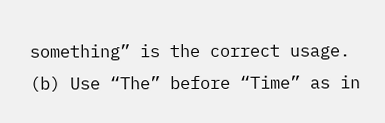something” is the correct usage.
(b) Use “The” before “Time” as in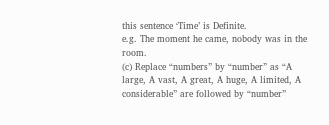this sentence ‘Time’ is Definite.
e.g. The moment he came, nobody was in the room.
(c) Replace “numbers” by “number” as “A large, A vast, A great, A huge, A limited, A considerable” are followed by “number”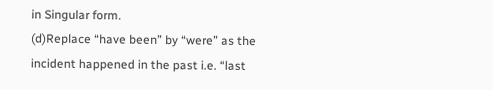in Singular form.
(d)Replace “have been” by “were” as the incident happened in the past i.e. “last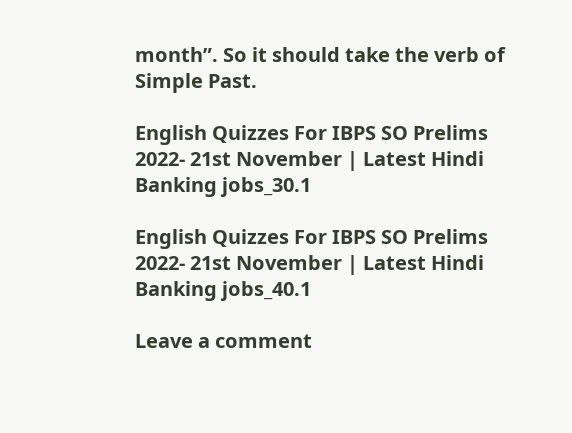month”. So it should take the verb of Simple Past.

English Quizzes For IBPS SO Prelims 2022- 21st November | Latest Hindi Banking jobs_30.1

English Quizzes For IBPS SO Prelims 2022- 21st November | Latest Hindi Banking jobs_40.1

Leave a comment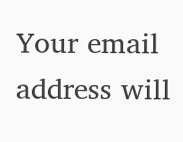Your email address will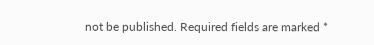not be published. Required fields are marked *